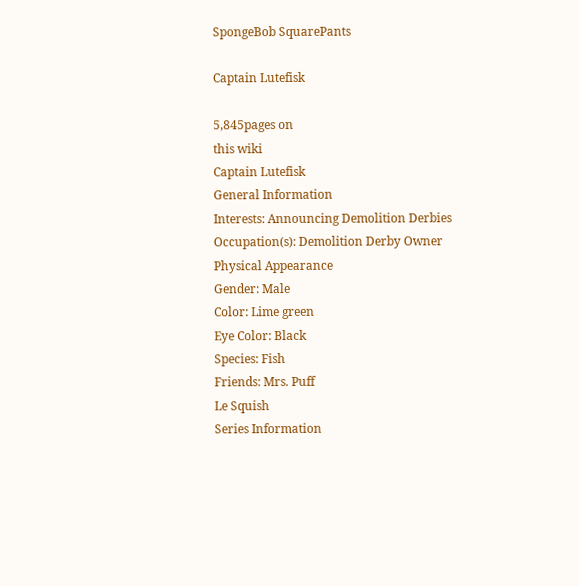SpongeBob SquarePants

Captain Lutefisk

5,845pages on
this wiki
Captain Lutefisk
General Information
Interests: Announcing Demolition Derbies
Occupation(s): Demolition Derby Owner
Physical Appearance
Gender: Male
Color: Lime green
Eye Color: Black
Species: Fish
Friends: Mrs. Puff
Le Squish
Series Information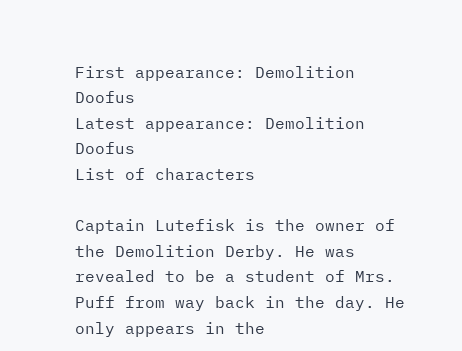First appearance: Demolition Doofus
Latest appearance: Demolition Doofus
List of characters

Captain Lutefisk is the owner of the Demolition Derby. He was revealed to be a student of Mrs. Puff from way back in the day. He only appears in the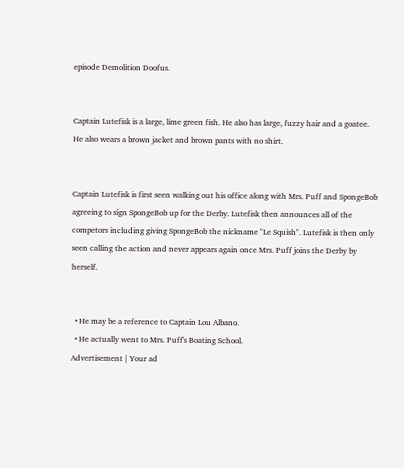episode Demolition Doofus.


Captain Lutefisk is a large, lime green fish. He also has large, fuzzy hair and a goatee. He also wears a brown jacket and brown pants with no shirt.


Captain Lutefisk is first seen walking out his office along with Mrs. Puff and SpongeBob agreeing to sign SpongeBob up for the Derby. Lutefisk then announces all of the competors including giving SpongeBob the nickname "Le Squish". Lutefisk is then only seen calling the action and never appears again once Mrs. Puff joins the Derby by herself.


  • He may be a reference to Captain Lou Albano.
  • He actually went to Mrs. Puff's Boating School.
Advertisement | Your ad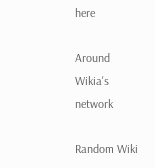here

Around Wikia's network

Random Wiki